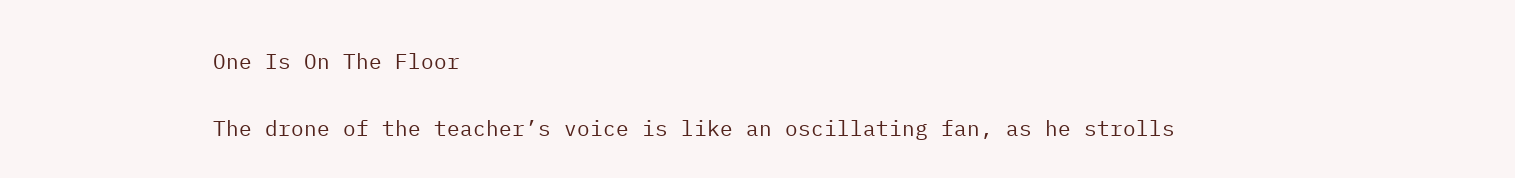One Is On The Floor

The drone of the teacher’s voice is like an oscillating fan, as he strolls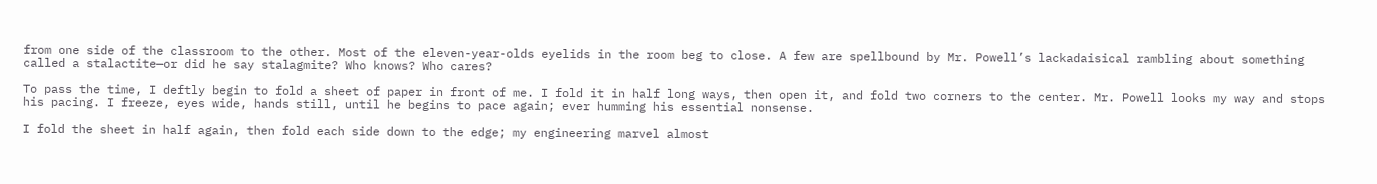from one side of the classroom to the other. Most of the eleven-year-olds eyelids in the room beg to close. A few are spellbound by Mr. Powell’s lackadaisical rambling about something called a stalactite—or did he say stalagmite? Who knows? Who cares?

To pass the time, I deftly begin to fold a sheet of paper in front of me. I fold it in half long ways, then open it, and fold two corners to the center. Mr. Powell looks my way and stops his pacing. I freeze, eyes wide, hands still, until he begins to pace again; ever humming his essential nonsense.

I fold the sheet in half again, then fold each side down to the edge; my engineering marvel almost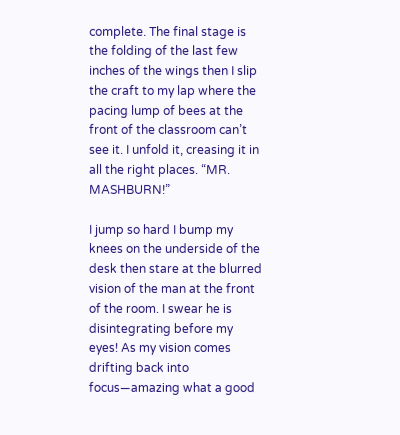complete. The final stage is the folding of the last few inches of the wings then I slip the craft to my lap where the pacing lump of bees at the front of the classroom can’t see it. I unfold it, creasing it in all the right places. “MR. MASHBURN!”

I jump so hard I bump my knees on the underside of the desk then stare at the blurred vision of the man at the front of the room. I swear he is disintegrating before my eyes! As my vision comes drifting back into focus—amazing what a good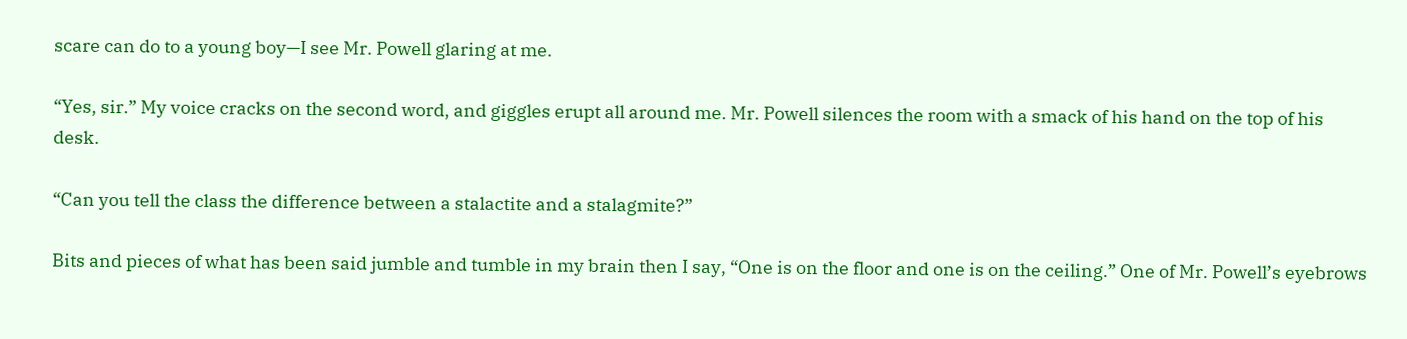scare can do to a young boy—I see Mr. Powell glaring at me.

“Yes, sir.” My voice cracks on the second word, and giggles erupt all around me. Mr. Powell silences the room with a smack of his hand on the top of his desk.

“Can you tell the class the difference between a stalactite and a stalagmite?”

Bits and pieces of what has been said jumble and tumble in my brain then I say, “One is on the floor and one is on the ceiling.” One of Mr. Powell’s eyebrows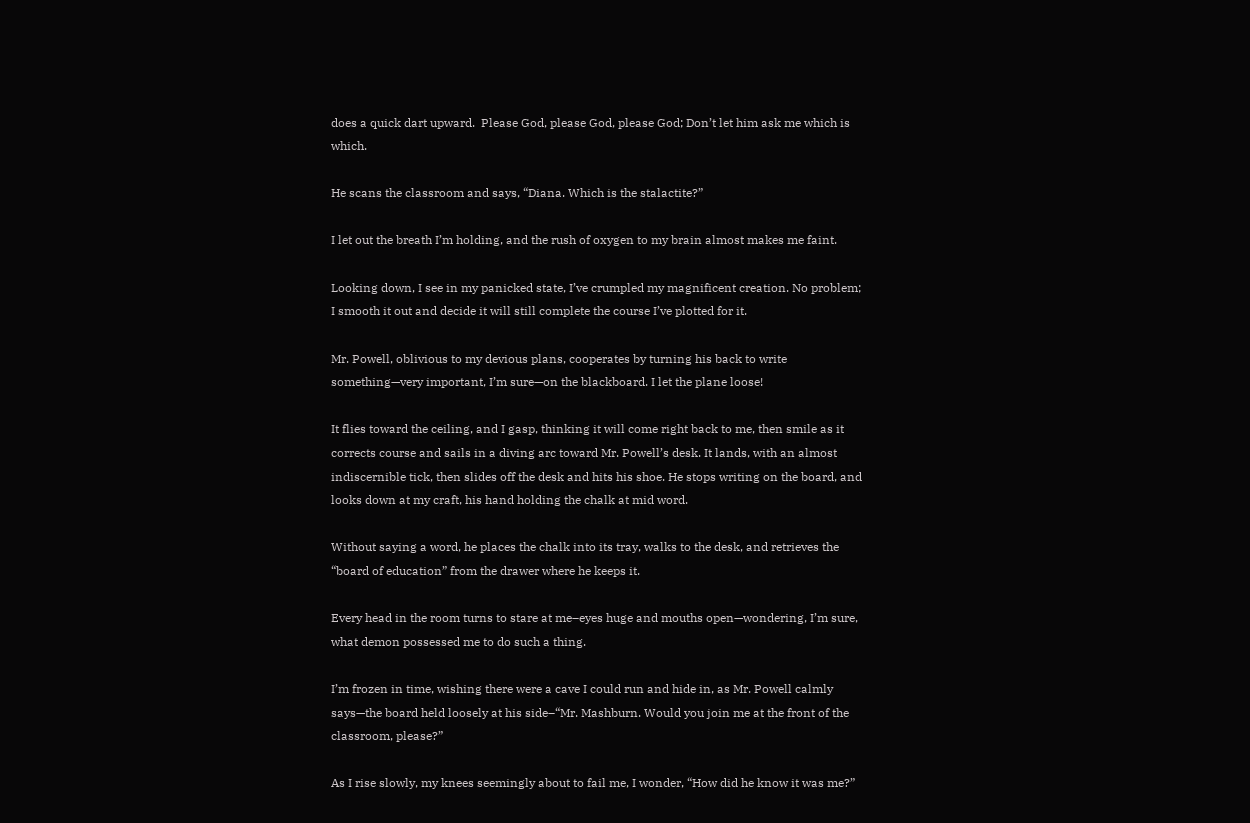does a quick dart upward.  Please God, please God, please God; Don’t let him ask me which is which.

He scans the classroom and says, “Diana. Which is the stalactite?”

I let out the breath I’m holding, and the rush of oxygen to my brain almost makes me faint.

Looking down, I see in my panicked state, I’ve crumpled my magnificent creation. No problem; I smooth it out and decide it will still complete the course I’ve plotted for it.

Mr. Powell, oblivious to my devious plans, cooperates by turning his back to write something—very important, I’m sure—on the blackboard. I let the plane loose!

It flies toward the ceiling, and I gasp, thinking it will come right back to me, then smile as it corrects course and sails in a diving arc toward Mr. Powell’s desk. It lands, with an almost indiscernible tick, then slides off the desk and hits his shoe. He stops writing on the board, and looks down at my craft, his hand holding the chalk at mid word.

Without saying a word, he places the chalk into its tray, walks to the desk, and retrieves the “board of education” from the drawer where he keeps it.

Every head in the room turns to stare at me–eyes huge and mouths open—wondering, I’m sure, what demon possessed me to do such a thing.

I’m frozen in time, wishing there were a cave I could run and hide in, as Mr. Powell calmly says—the board held loosely at his side–“Mr. Mashburn. Would you join me at the front of the classroom, please?”

As I rise slowly, my knees seemingly about to fail me, I wonder, “How did he know it was me?”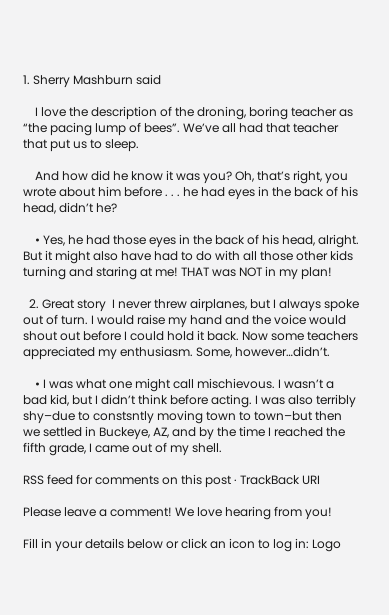1. Sherry Mashburn said

    I love the description of the droning, boring teacher as “the pacing lump of bees”. We’ve all had that teacher that put us to sleep.

    And how did he know it was you? Oh, that’s right, you wrote about him before . . . he had eyes in the back of his head, didn’t he?

    • Yes, he had those eyes in the back of his head, alright. But it might also have had to do with all those other kids turning and staring at me! THAT was NOT in my plan!

  2. Great story  I never threw airplanes, but I always spoke out of turn. I would raise my hand and the voice would shout out before I could hold it back. Now some teachers appreciated my enthusiasm. Some, however…didn’t.

    • I was what one might call mischievous. I wasn’t a bad kid, but I didn’t think before acting. I was also terribly shy–due to constsntly moving town to town–but then we settled in Buckeye, AZ, and by the time I reached the fifth grade, I came out of my shell.

RSS feed for comments on this post · TrackBack URI

Please leave a comment! We love hearing from you!

Fill in your details below or click an icon to log in: Logo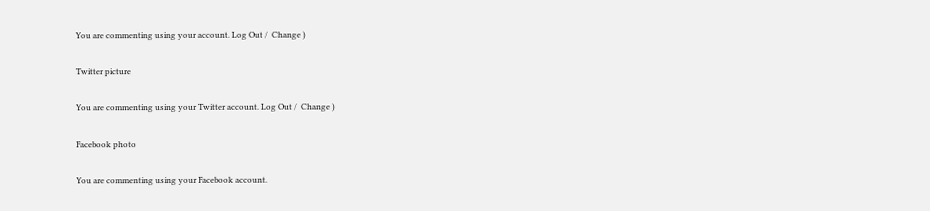You are commenting using your account. Log Out /  Change )

Twitter picture

You are commenting using your Twitter account. Log Out /  Change )

Facebook photo

You are commenting using your Facebook account.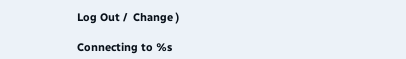Log Out /  Change )

Connecting to %s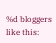%d bloggers like this: